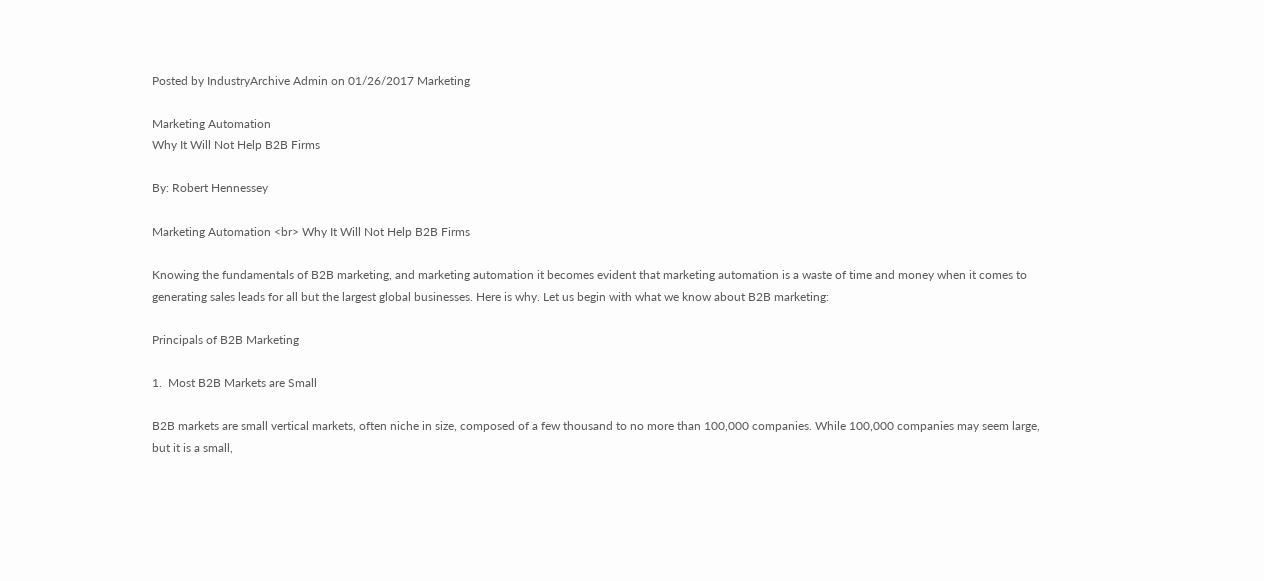Posted by IndustryArchive Admin on 01/26/2017 Marketing

Marketing Automation
Why It Will Not Help B2B Firms

By: Robert Hennessey

Marketing Automation <br> Why It Will Not Help B2B Firms

Knowing the fundamentals of B2B marketing, and marketing automation it becomes evident that marketing automation is a waste of time and money when it comes to generating sales leads for all but the largest global businesses. Here is why. Let us begin with what we know about B2B marketing:

Principals of B2B Marketing

1.  Most B2B Markets are Small

B2B markets are small vertical markets, often niche in size, composed of a few thousand to no more than 100,000 companies. While 100,000 companies may seem large, but it is a small,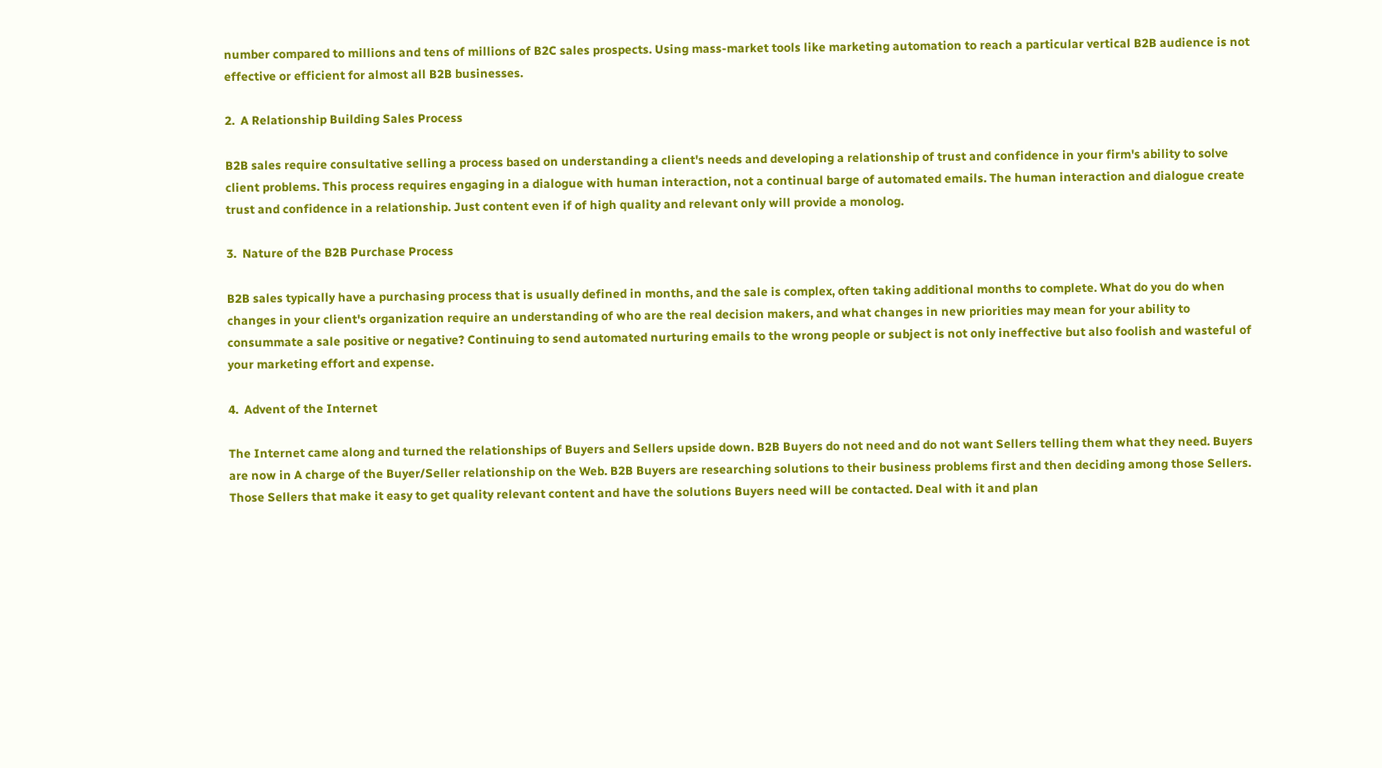number compared to millions and tens of millions of B2C sales prospects. Using mass-market tools like marketing automation to reach a particular vertical B2B audience is not effective or efficient for almost all B2B businesses.

2.  A Relationship Building Sales Process

B2B sales require consultative selling a process based on understanding a client's needs and developing a relationship of trust and confidence in your firm's ability to solve client problems. This process requires engaging in a dialogue with human interaction, not a continual barge of automated emails. The human interaction and dialogue create trust and confidence in a relationship. Just content even if of high quality and relevant only will provide a monolog.

3.  Nature of the B2B Purchase Process

B2B sales typically have a purchasing process that is usually defined in months, and the sale is complex, often taking additional months to complete. What do you do when changes in your client's organization require an understanding of who are the real decision makers, and what changes in new priorities may mean for your ability to consummate a sale positive or negative? Continuing to send automated nurturing emails to the wrong people or subject is not only ineffective but also foolish and wasteful of your marketing effort and expense.

4.  Advent of the Internet

The Internet came along and turned the relationships of Buyers and Sellers upside down. B2B Buyers do not need and do not want Sellers telling them what they need. Buyers are now in A charge of the Buyer/Seller relationship on the Web. B2B Buyers are researching solutions to their business problems first and then deciding among those Sellers. Those Sellers that make it easy to get quality relevant content and have the solutions Buyers need will be contacted. Deal with it and plan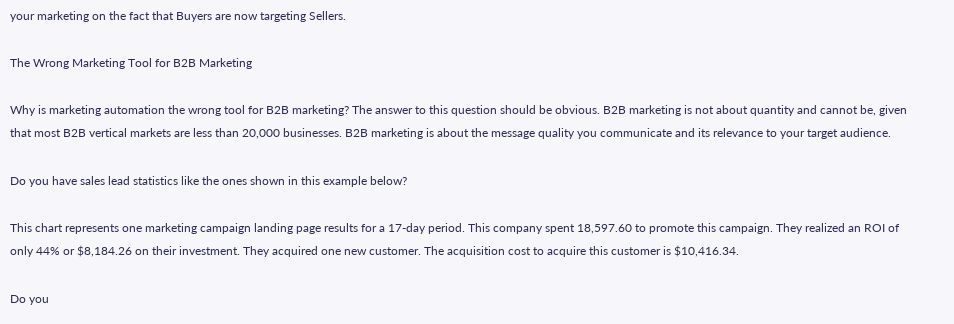your marketing on the fact that Buyers are now targeting Sellers.

The Wrong Marketing Tool for B2B Marketing

Why is marketing automation the wrong tool for B2B marketing? The answer to this question should be obvious. B2B marketing is not about quantity and cannot be, given that most B2B vertical markets are less than 20,000 businesses. B2B marketing is about the message quality you communicate and its relevance to your target audience.

Do you have sales lead statistics like the ones shown in this example below?

This chart represents one marketing campaign landing page results for a 17-day period. This company spent 18,597.60 to promote this campaign. They realized an ROI of only 44% or $8,184.26 on their investment. They acquired one new customer. The acquisition cost to acquire this customer is $10,416.34.

Do you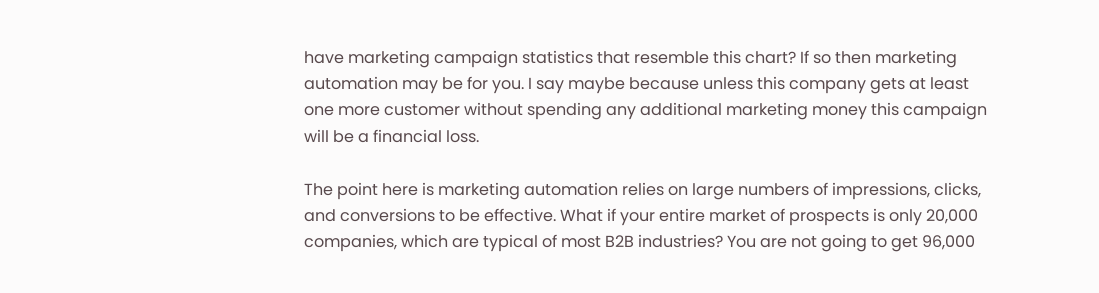have marketing campaign statistics that resemble this chart? If so then marketing automation may be for you. I say maybe because unless this company gets at least one more customer without spending any additional marketing money this campaign will be a financial loss.

The point here is marketing automation relies on large numbers of impressions, clicks, and conversions to be effective. What if your entire market of prospects is only 20,000 companies, which are typical of most B2B industries? You are not going to get 96,000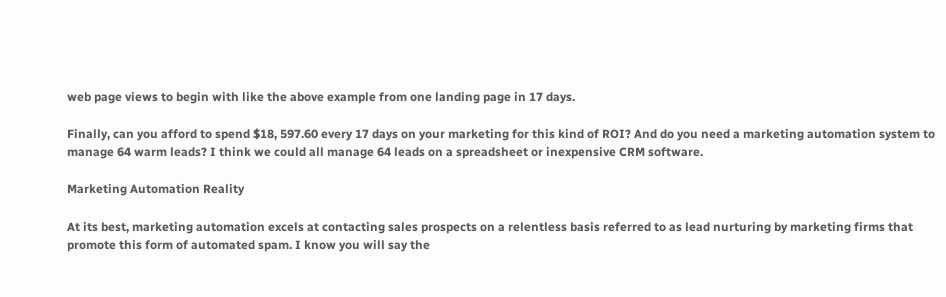web page views to begin with like the above example from one landing page in 17 days.

Finally, can you afford to spend $18, 597.60 every 17 days on your marketing for this kind of ROI? And do you need a marketing automation system to manage 64 warm leads? I think we could all manage 64 leads on a spreadsheet or inexpensive CRM software.

Marketing Automation Reality

At its best, marketing automation excels at contacting sales prospects on a relentless basis referred to as lead nurturing by marketing firms that promote this form of automated spam. I know you will say the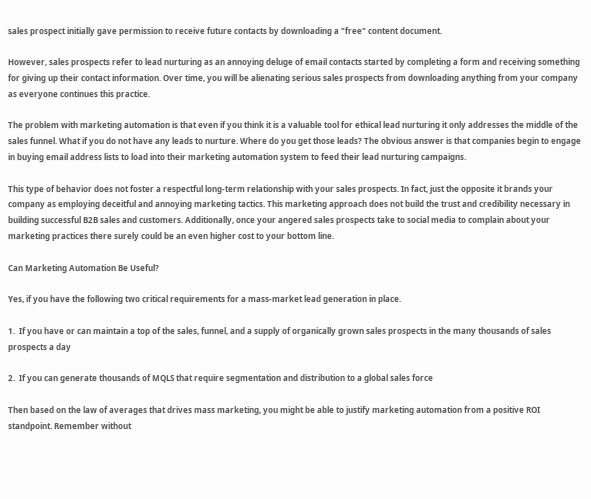sales prospect initially gave permission to receive future contacts by downloading a "free" content document.

However, sales prospects refer to lead nurturing as an annoying deluge of email contacts started by completing a form and receiving something for giving up their contact information. Over time, you will be alienating serious sales prospects from downloading anything from your company as everyone continues this practice.

The problem with marketing automation is that even if you think it is a valuable tool for ethical lead nurturing it only addresses the middle of the sales funnel. What if you do not have any leads to nurture. Where do you get those leads? The obvious answer is that companies begin to engage in buying email address lists to load into their marketing automation system to feed their lead nurturing campaigns.

This type of behavior does not foster a respectful long-term relationship with your sales prospects. In fact, just the opposite it brands your company as employing deceitful and annoying marketing tactics. This marketing approach does not build the trust and credibility necessary in building successful B2B sales and customers. Additionally, once your angered sales prospects take to social media to complain about your marketing practices there surely could be an even higher cost to your bottom line.

Can Marketing Automation Be Useful?

Yes, if you have the following two critical requirements for a mass-market lead generation in place.

1.  If you have or can maintain a top of the sales, funnel, and a supply of organically grown sales prospects in the many thousands of sales prospects a day

2.  If you can generate thousands of MQLS that require segmentation and distribution to a global sales force

Then based on the law of averages that drives mass marketing, you might be able to justify marketing automation from a positive ROI standpoint. Remember without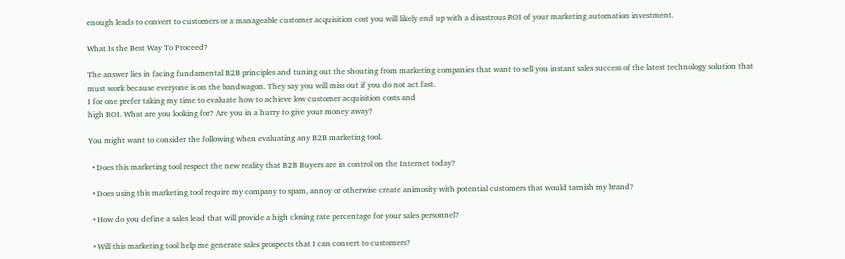enough leads to convert to customers or a manageable customer acquisition cost you will likely end up with a disastrous ROI of your marketing automation investment.

What Is the Best Way To Proceed?

The answer lies in facing fundamental B2B principles and tuning out the shouting from marketing companies that want to sell you instant sales success of the latest technology solution that must work because everyone is on the bandwagon. They say you will miss out if you do not act fast.
I for one prefer taking my time to evaluate how to achieve low customer acquisition costs and
high ROI. What are you looking for? Are you in a hurry to give your money away?

You might want to consider the following when evaluating any B2B marketing tool.

  • Does this marketing tool respect the new reality that B2B Buyers are in control on the Internet today?

  • Does using this marketing tool require my company to spam, annoy or otherwise create animosity with potential customers that would tarnish my brand?

  • How do you define a sales lead that will provide a high closing rate percentage for your sales personnel?

  • Will this marketing tool help me generate sales prospects that I can convert to customers?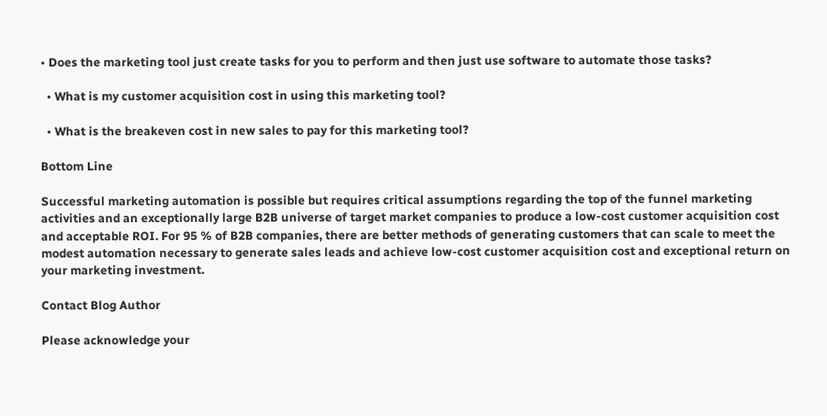• Does the marketing tool just create tasks for you to perform and then just use software to automate those tasks?

  • What is my customer acquisition cost in using this marketing tool?

  • What is the breakeven cost in new sales to pay for this marketing tool?

Bottom Line

Successful marketing automation is possible but requires critical assumptions regarding the top of the funnel marketing activities and an exceptionally large B2B universe of target market companies to produce a low-cost customer acquisition cost and acceptable ROI. For 95 % of B2B companies, there are better methods of generating customers that can scale to meet the modest automation necessary to generate sales leads and achieve low-cost customer acquisition cost and exceptional return on your marketing investment.

Contact Blog Author

Please acknowledge your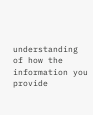understanding of how the information you provide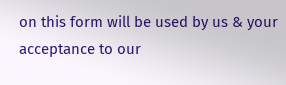on this form will be used by us & your acceptance to our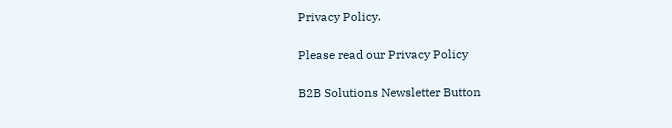Privacy Policy.

Please read our Privacy Policy

B2B Solutions Newsletter Button